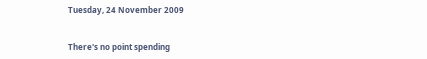Tuesday, 24 November 2009


There's no point spending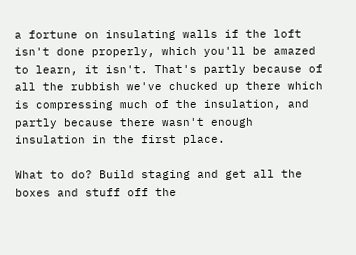a fortune on insulating walls if the loft isn't done properly, which you'll be amazed to learn, it isn't. That's partly because of all the rubbish we've chucked up there which is compressing much of the insulation, and partly because there wasn't enough insulation in the first place.

What to do? Build staging and get all the boxes and stuff off the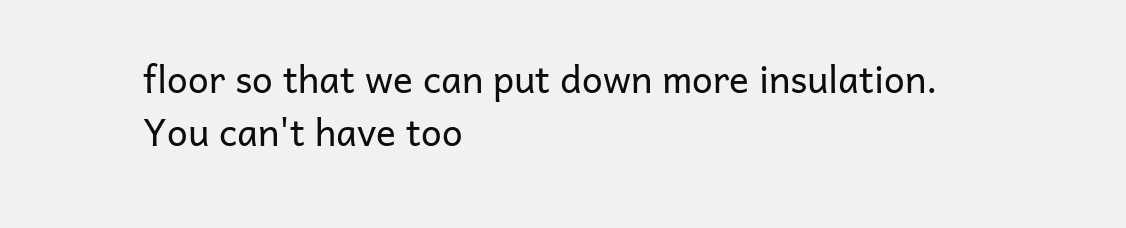floor so that we can put down more insulation. You can't have too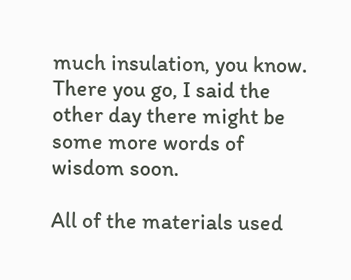much insulation, you know. There you go, I said the other day there might be some more words of wisdom soon.

All of the materials used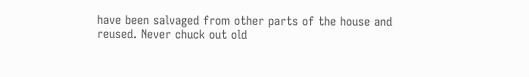have been salvaged from other parts of the house and reused. Never chuck out old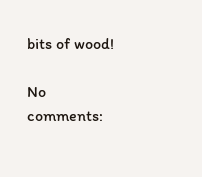bits of wood!

No comments: